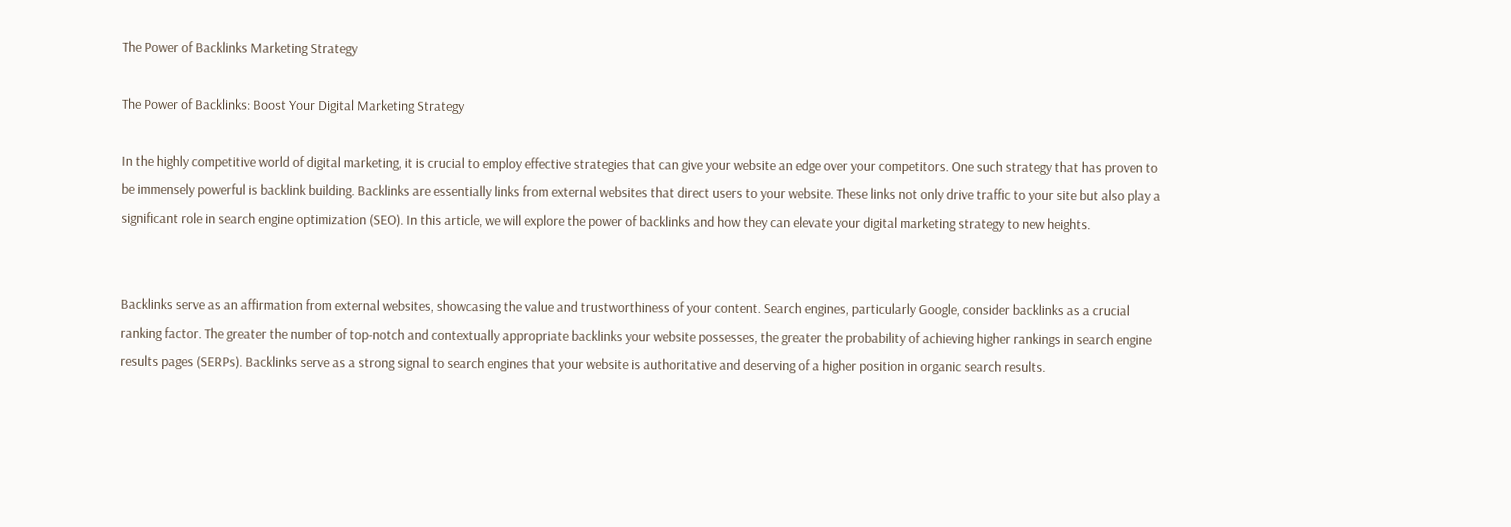The Power of Backlinks Marketing Strategy

The Power of Backlinks: Boost Your Digital Marketing Strategy

In the highly competitive world of digital marketing, it is crucial to employ effective strategies that can give your website an edge over your competitors. One such strategy that has proven to be immensely powerful is backlink building. Backlinks are essentially links from external websites that direct users to your website. These links not only drive traffic to your site but also play a significant role in search engine optimization (SEO). In this article, we will explore the power of backlinks and how they can elevate your digital marketing strategy to new heights.


Backlinks serve as an affirmation from external websites, showcasing the value and trustworthiness of your content. Search engines, particularly Google, consider backlinks as a crucial ranking factor. The greater the number of top-notch and contextually appropriate backlinks your website possesses, the greater the probability of achieving higher rankings in search engine results pages (SERPs). Backlinks serve as a strong signal to search engines that your website is authoritative and deserving of a higher position in organic search results.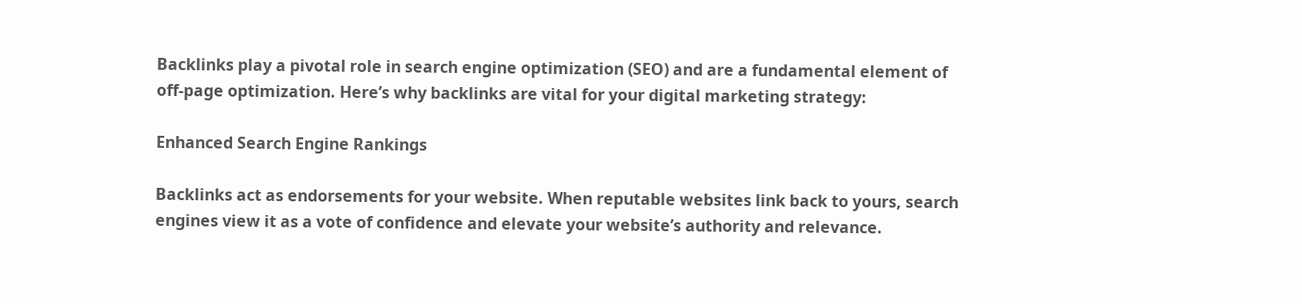Backlinks play a pivotal role in search engine optimization (SEO) and are a fundamental element of off-page optimization. Here’s why backlinks are vital for your digital marketing strategy:

Enhanced Search Engine Rankings

Backlinks act as endorsements for your website. When reputable websites link back to yours, search engines view it as a vote of confidence and elevate your website’s authority and relevance.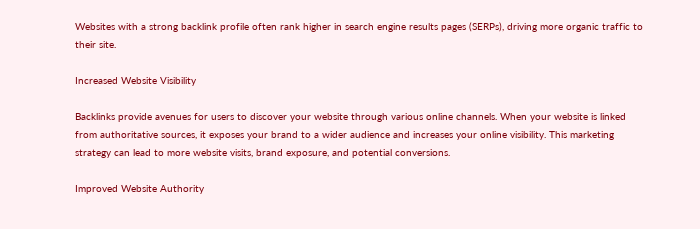Websites with a strong backlink profile often rank higher in search engine results pages (SERPs), driving more organic traffic to their site.

Increased Website Visibility

Backlinks provide avenues for users to discover your website through various online channels. When your website is linked from authoritative sources, it exposes your brand to a wider audience and increases your online visibility. This marketing strategy can lead to more website visits, brand exposure, and potential conversions.

Improved Website Authority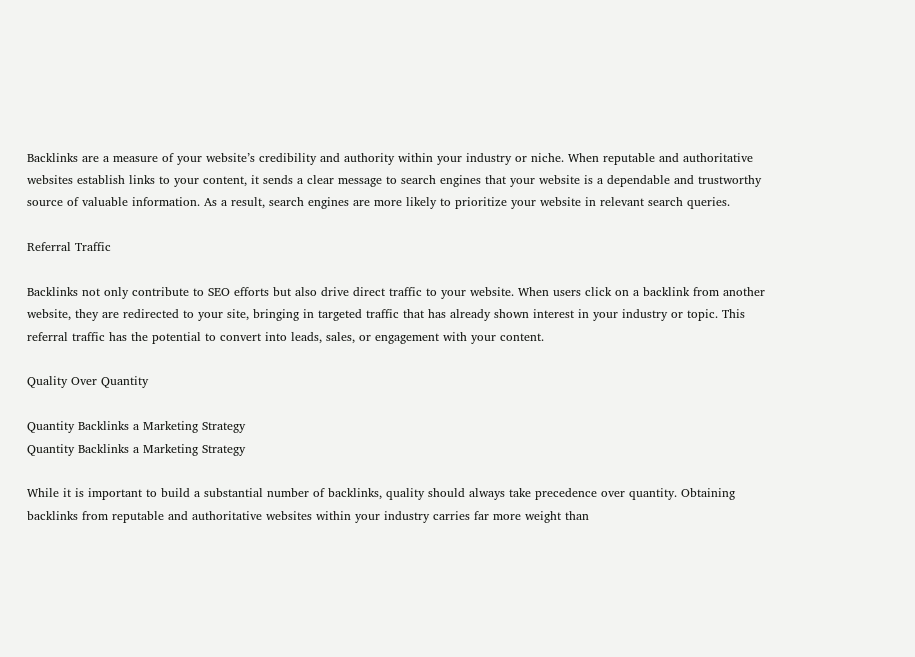Backlinks are a measure of your website’s credibility and authority within your industry or niche. When reputable and authoritative websites establish links to your content, it sends a clear message to search engines that your website is a dependable and trustworthy source of valuable information. As a result, search engines are more likely to prioritize your website in relevant search queries.

Referral Traffic

Backlinks not only contribute to SEO efforts but also drive direct traffic to your website. When users click on a backlink from another website, they are redirected to your site, bringing in targeted traffic that has already shown interest in your industry or topic. This referral traffic has the potential to convert into leads, sales, or engagement with your content.

Quality Over Quantity

Quantity Backlinks a Marketing Strategy
Quantity Backlinks a Marketing Strategy

While it is important to build a substantial number of backlinks, quality should always take precedence over quantity. Obtaining backlinks from reputable and authoritative websites within your industry carries far more weight than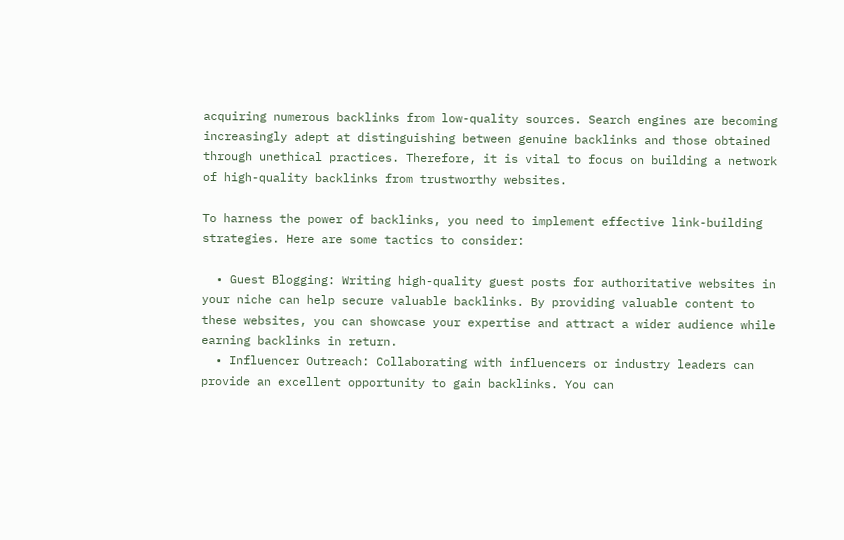acquiring numerous backlinks from low-quality sources. Search engines are becoming increasingly adept at distinguishing between genuine backlinks and those obtained through unethical practices. Therefore, it is vital to focus on building a network of high-quality backlinks from trustworthy websites.

To harness the power of backlinks, you need to implement effective link-building strategies. Here are some tactics to consider:

  • Guest Blogging: Writing high-quality guest posts for authoritative websites in your niche can help secure valuable backlinks. By providing valuable content to these websites, you can showcase your expertise and attract a wider audience while earning backlinks in return.
  • Influencer Outreach: Collaborating with influencers or industry leaders can provide an excellent opportunity to gain backlinks. You can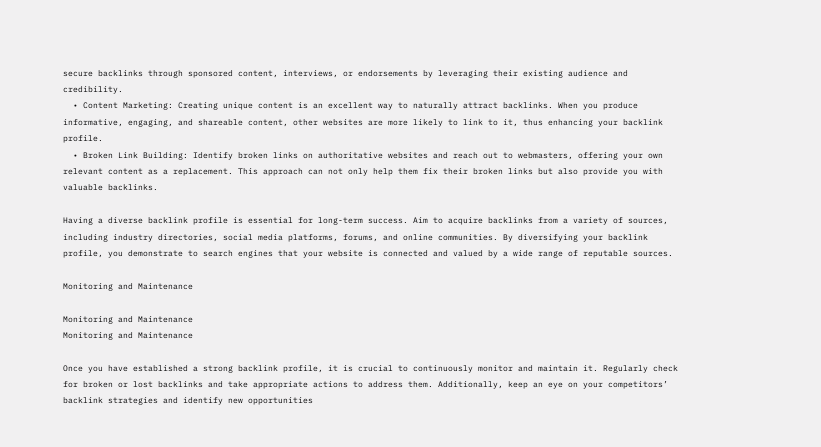secure backlinks through sponsored content, interviews, or endorsements by leveraging their existing audience and credibility.
  • Content Marketing: Creating unique content is an excellent way to naturally attract backlinks. When you produce informative, engaging, and shareable content, other websites are more likely to link to it, thus enhancing your backlink profile.
  • Broken Link Building: Identify broken links on authoritative websites and reach out to webmasters, offering your own relevant content as a replacement. This approach can not only help them fix their broken links but also provide you with valuable backlinks.

Having a diverse backlink profile is essential for long-term success. Aim to acquire backlinks from a variety of sources, including industry directories, social media platforms, forums, and online communities. By diversifying your backlink profile, you demonstrate to search engines that your website is connected and valued by a wide range of reputable sources.

Monitoring and Maintenance

Monitoring and Maintenance
Monitoring and Maintenance

Once you have established a strong backlink profile, it is crucial to continuously monitor and maintain it. Regularly check for broken or lost backlinks and take appropriate actions to address them. Additionally, keep an eye on your competitors’ backlink strategies and identify new opportunities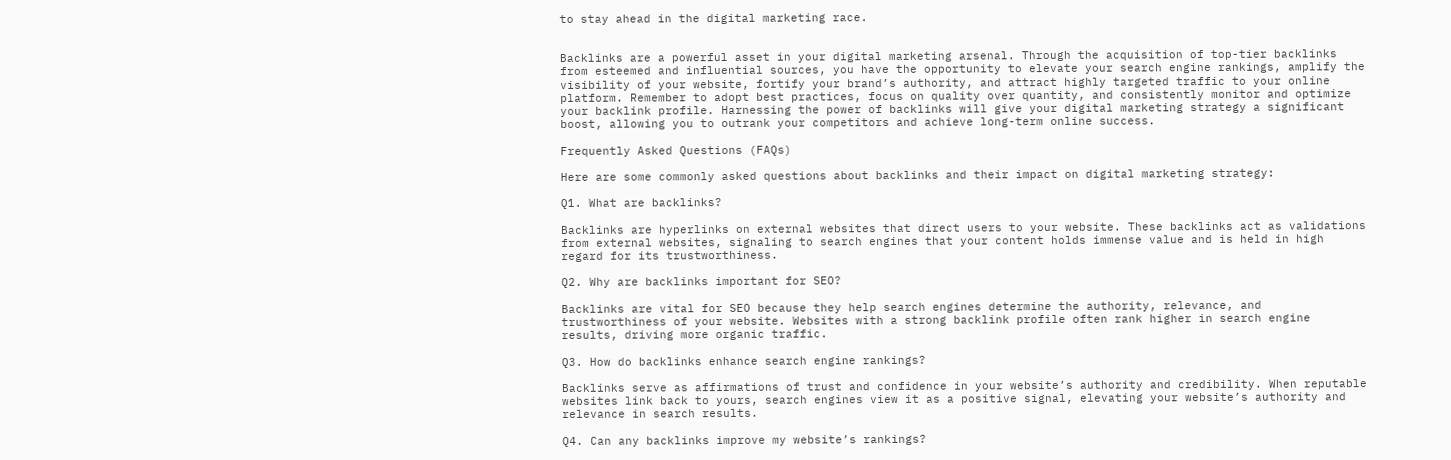to stay ahead in the digital marketing race.


Backlinks are a powerful asset in your digital marketing arsenal. Through the acquisition of top-tier backlinks from esteemed and influential sources, you have the opportunity to elevate your search engine rankings, amplify the visibility of your website, fortify your brand’s authority, and attract highly targeted traffic to your online platform. Remember to adopt best practices, focus on quality over quantity, and consistently monitor and optimize your backlink profile. Harnessing the power of backlinks will give your digital marketing strategy a significant boost, allowing you to outrank your competitors and achieve long-term online success.

Frequently Asked Questions (FAQs)

Here are some commonly asked questions about backlinks and their impact on digital marketing strategy:

Q1. What are backlinks?

Backlinks are hyperlinks on external websites that direct users to your website. These backlinks act as validations from external websites, signaling to search engines that your content holds immense value and is held in high regard for its trustworthiness.

Q2. Why are backlinks important for SEO?

Backlinks are vital for SEO because they help search engines determine the authority, relevance, and trustworthiness of your website. Websites with a strong backlink profile often rank higher in search engine results, driving more organic traffic.

Q3. How do backlinks enhance search engine rankings?

Backlinks serve as affirmations of trust and confidence in your website’s authority and credibility. When reputable websites link back to yours, search engines view it as a positive signal, elevating your website’s authority and relevance in search results.

Q4. Can any backlinks improve my website’s rankings?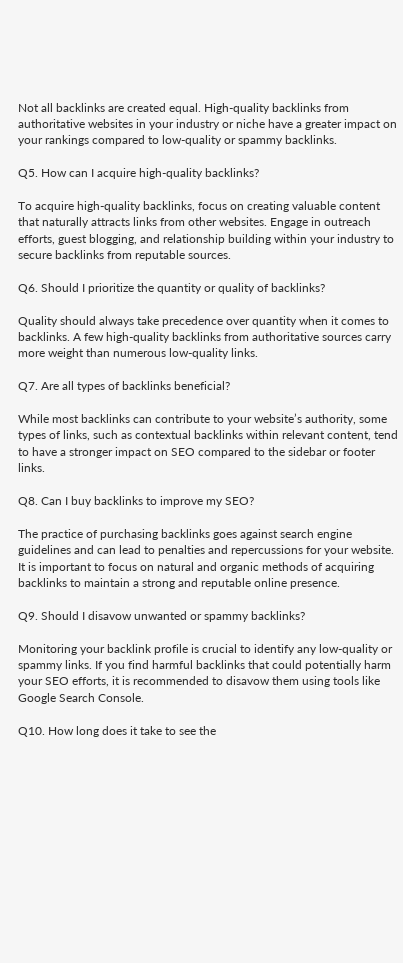Not all backlinks are created equal. High-quality backlinks from authoritative websites in your industry or niche have a greater impact on your rankings compared to low-quality or spammy backlinks.

Q5. How can I acquire high-quality backlinks?

To acquire high-quality backlinks, focus on creating valuable content that naturally attracts links from other websites. Engage in outreach efforts, guest blogging, and relationship building within your industry to secure backlinks from reputable sources.

Q6. Should I prioritize the quantity or quality of backlinks?

Quality should always take precedence over quantity when it comes to backlinks. A few high-quality backlinks from authoritative sources carry more weight than numerous low-quality links.

Q7. Are all types of backlinks beneficial?

While most backlinks can contribute to your website’s authority, some types of links, such as contextual backlinks within relevant content, tend to have a stronger impact on SEO compared to the sidebar or footer links.

Q8. Can I buy backlinks to improve my SEO?

The practice of purchasing backlinks goes against search engine guidelines and can lead to penalties and repercussions for your website. It is important to focus on natural and organic methods of acquiring backlinks to maintain a strong and reputable online presence.

Q9. Should I disavow unwanted or spammy backlinks?

Monitoring your backlink profile is crucial to identify any low-quality or spammy links. If you find harmful backlinks that could potentially harm your SEO efforts, it is recommended to disavow them using tools like Google Search Console.

Q10. How long does it take to see the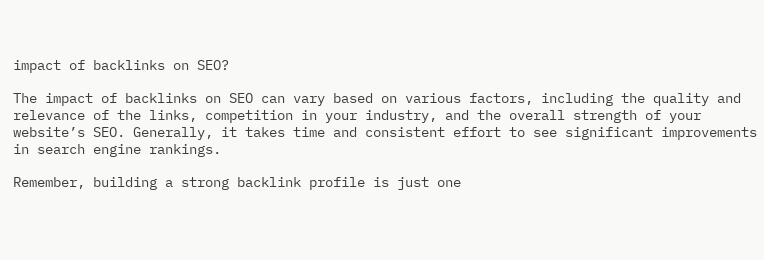impact of backlinks on SEO?

The impact of backlinks on SEO can vary based on various factors, including the quality and relevance of the links, competition in your industry, and the overall strength of your website’s SEO. Generally, it takes time and consistent effort to see significant improvements in search engine rankings.

Remember, building a strong backlink profile is just one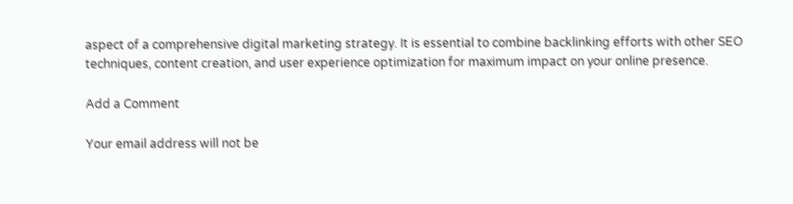aspect of a comprehensive digital marketing strategy. It is essential to combine backlinking efforts with other SEO techniques, content creation, and user experience optimization for maximum impact on your online presence.

Add a Comment

Your email address will not be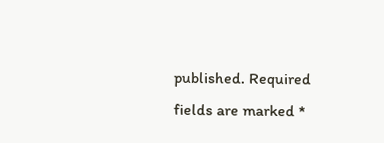published. Required fields are marked *